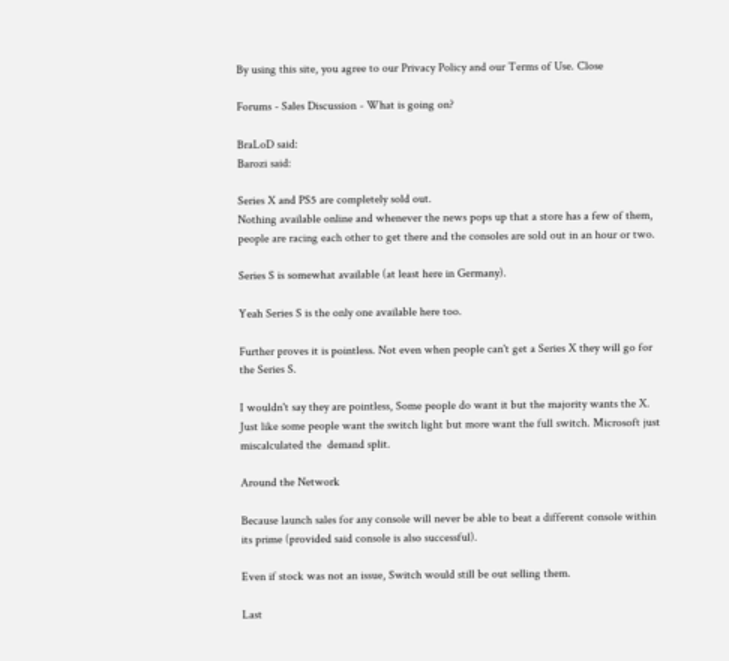By using this site, you agree to our Privacy Policy and our Terms of Use. Close

Forums - Sales Discussion - What is going on?

BraLoD said:
Barozi said:

Series X and PS5 are completely sold out.
Nothing available online and whenever the news pops up that a store has a few of them, people are racing each other to get there and the consoles are sold out in an hour or two.

Series S is somewhat available (at least here in Germany).

Yeah Series S is the only one available here too.

Further proves it is pointless. Not even when people can't get a Series X they will go for the Series S.

I wouldn't say they are pointless, Some people do want it but the majority wants the X. Just like some people want the switch light but more want the full switch. Microsoft just miscalculated the  demand split.

Around the Network

Because launch sales for any console will never be able to beat a different console within its prime (provided said console is also successful).

Even if stock was not an issue, Switch would still be out selling them.

Last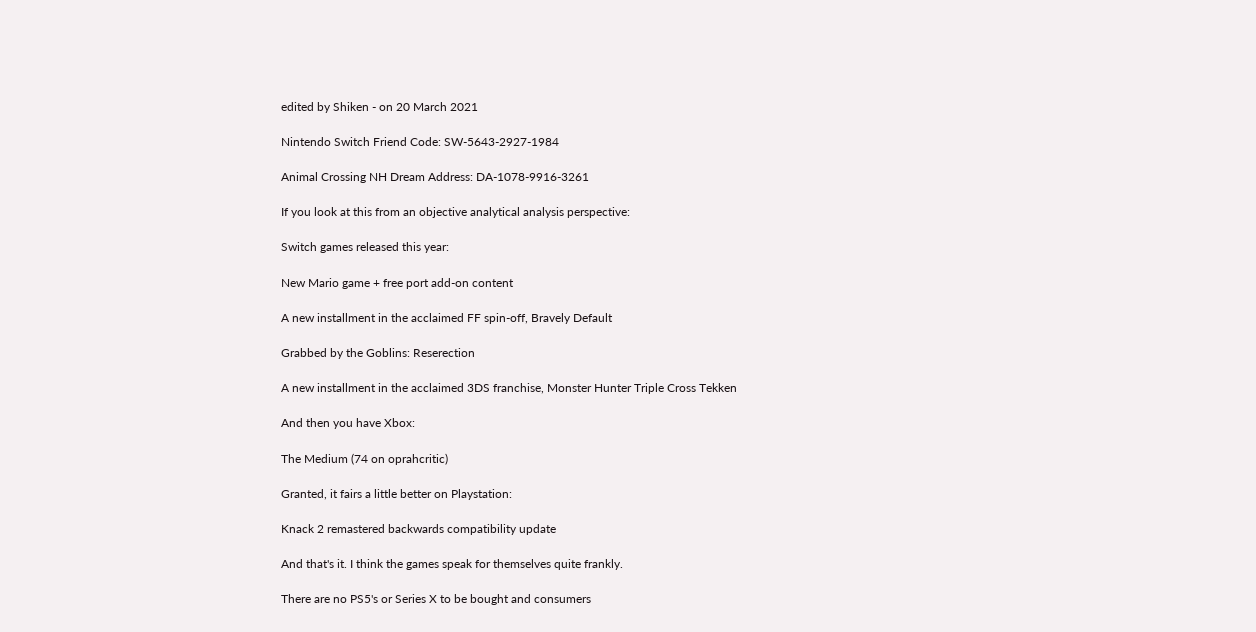edited by Shiken - on 20 March 2021

Nintendo Switch Friend Code: SW-5643-2927-1984

Animal Crossing NH Dream Address: DA-1078-9916-3261

If you look at this from an objective analytical analysis perspective:

Switch games released this year:

New Mario game + free port add-on content

A new installment in the acclaimed FF spin-off, Bravely Default

Grabbed by the Goblins: Reserection

A new installment in the acclaimed 3DS franchise, Monster Hunter Triple Cross Tekken

And then you have Xbox:

The Medium (74 on oprahcritic)

Granted, it fairs a little better on Playstation:

Knack 2 remastered backwards compatibility update

And that's it. I think the games speak for themselves quite frankly.

There are no PS5's or Series X to be bought and consumers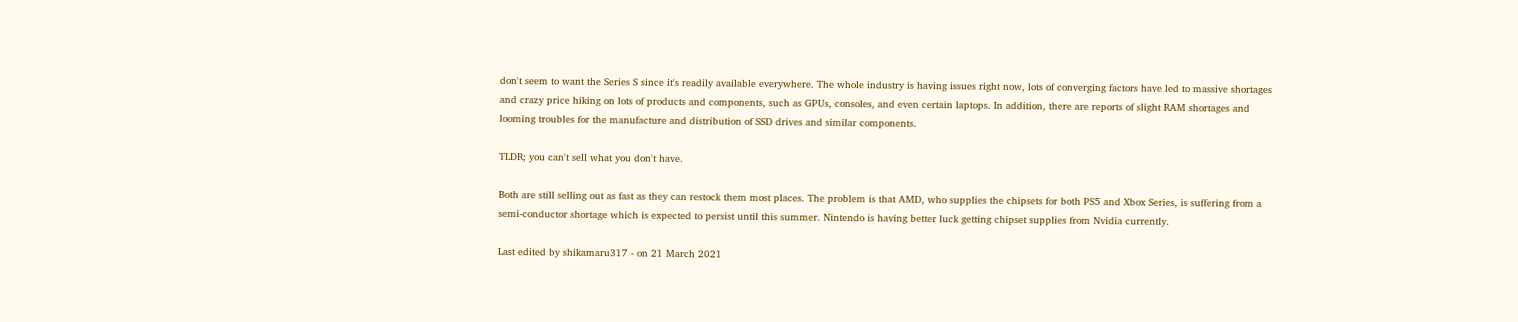don't seem to want the Series S since it's readily available everywhere. The whole industry is having issues right now, lots of converging factors have led to massive shortages and crazy price hiking on lots of products and components, such as GPUs, consoles, and even certain laptops. In addition, there are reports of slight RAM shortages and looming troubles for the manufacture and distribution of SSD drives and similar components.

TLDR; you can't sell what you don't have.

Both are still selling out as fast as they can restock them most places. The problem is that AMD, who supplies the chipsets for both PS5 and Xbox Series, is suffering from a semi-conductor shortage which is expected to persist until this summer. Nintendo is having better luck getting chipset supplies from Nvidia currently.

Last edited by shikamaru317 - on 21 March 2021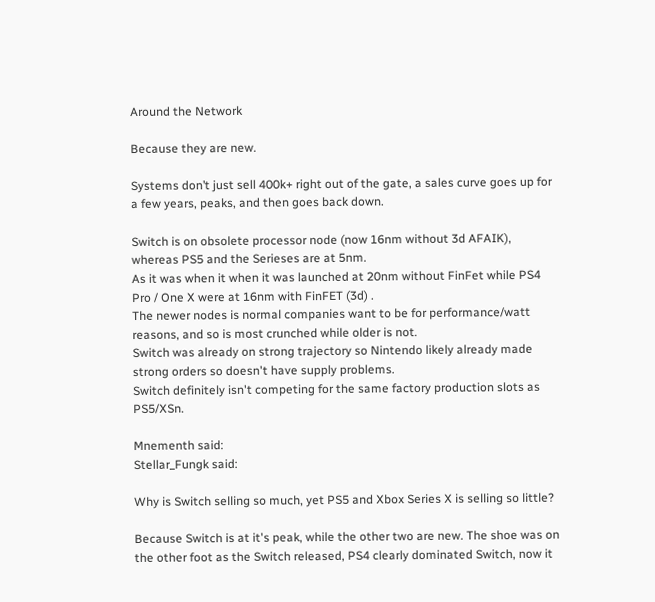Around the Network

Because they are new.

Systems don’t just sell 400k+ right out of the gate, a sales curve goes up for a few years, peaks, and then goes back down.

Switch is on obsolete processor node (now 16nm without 3d AFAIK), whereas PS5 and the Serieses are at 5nm.
As it was when it when it was launched at 20nm without FinFet while PS4 Pro / One X were at 16nm with FinFET (3d) .
The newer nodes is normal companies want to be for performance/watt reasons, and so is most crunched while older is not.
Switch was already on strong trajectory so Nintendo likely already made strong orders so doesn't have supply problems.
Switch definitely isn't competing for the same factory production slots as PS5/XSn.

Mnementh said:
Stellar_Fungk said:

Why is Switch selling so much, yet PS5 and Xbox Series X is selling so little?

Because Switch is at it's peak, while the other two are new. The shoe was on the other foot as the Switch released, PS4 clearly dominated Switch, now it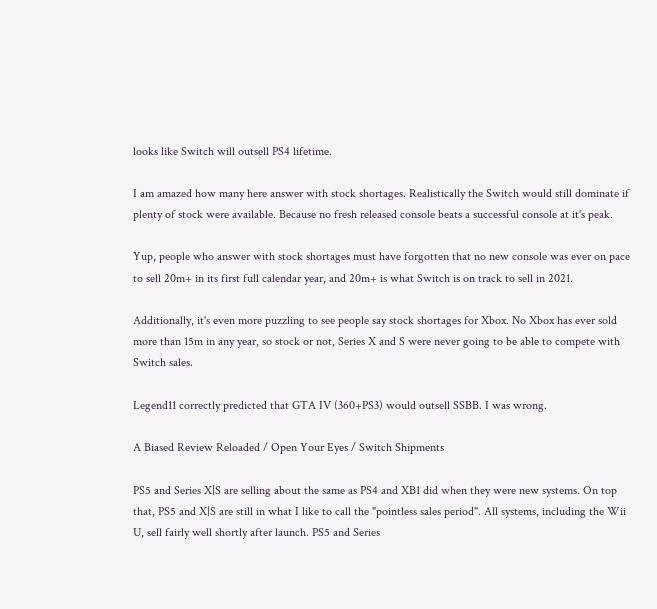looks like Switch will outsell PS4 lifetime.

I am amazed how many here answer with stock shortages. Realistically the Switch would still dominate if plenty of stock were available. Because no fresh released console beats a successful console at it's peak.

Yup, people who answer with stock shortages must have forgotten that no new console was ever on pace to sell 20m+ in its first full calendar year, and 20m+ is what Switch is on track to sell in 2021.

Additionally, it's even more puzzling to see people say stock shortages for Xbox. No Xbox has ever sold more than 15m in any year, so stock or not, Series X and S were never going to be able to compete with Switch sales.

Legend11 correctly predicted that GTA IV (360+PS3) would outsell SSBB. I was wrong.

A Biased Review Reloaded / Open Your Eyes / Switch Shipments

PS5 and Series X|S are selling about the same as PS4 and XB1 did when they were new systems. On top that, PS5 and X|S are still in what I like to call the "pointless sales period". All systems, including the Wii U, sell fairly well shortly after launch. PS5 and Series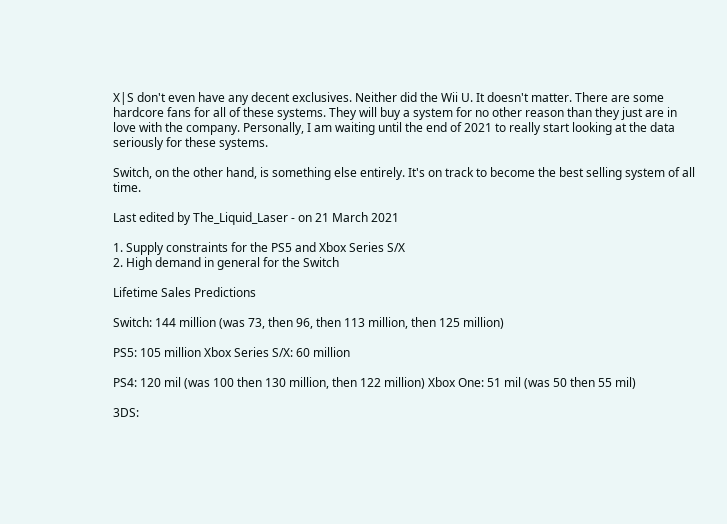X|S don't even have any decent exclusives. Neither did the Wii U. It doesn't matter. There are some hardcore fans for all of these systems. They will buy a system for no other reason than they just are in love with the company. Personally, I am waiting until the end of 2021 to really start looking at the data seriously for these systems.

Switch, on the other hand, is something else entirely. It's on track to become the best selling system of all time.

Last edited by The_Liquid_Laser - on 21 March 2021

1. Supply constraints for the PS5 and Xbox Series S/X
2. High demand in general for the Switch

Lifetime Sales Predictions

Switch: 144 million (was 73, then 96, then 113 million, then 125 million)

PS5: 105 million Xbox Series S/X: 60 million

PS4: 120 mil (was 100 then 130 million, then 122 million) Xbox One: 51 mil (was 50 then 55 mil)

3DS: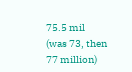75.5 mil (was 73, then 77 million)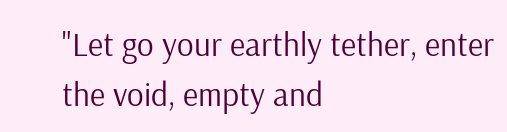"Let go your earthly tether, enter the void, empty and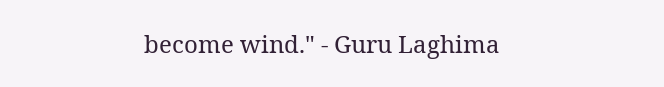become wind." - Guru Laghima